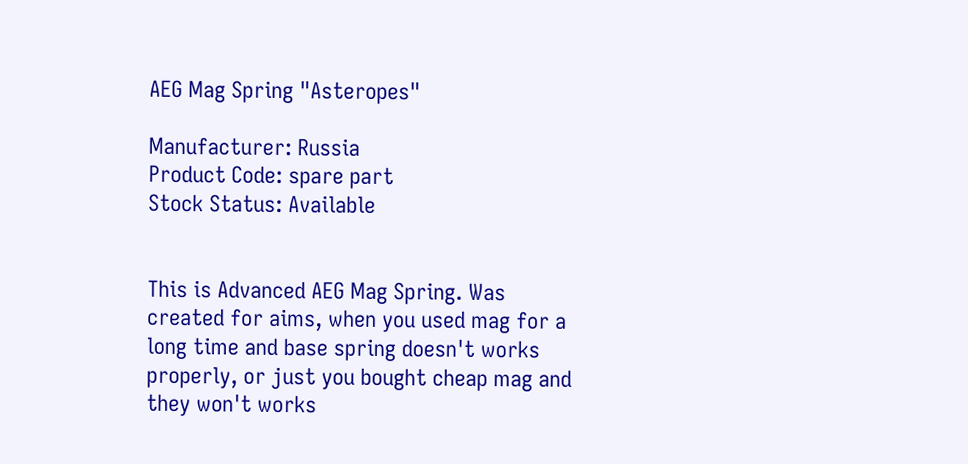AEG Mag Spring "Asteropes"

Manufacturer: Russia
Product Code: spare part
Stock Status: Available


This is Advanced AEG Mag Spring. Was created for aims, when you used mag for a long time and base spring doesn't works properly, or just you bought cheap mag and they won't works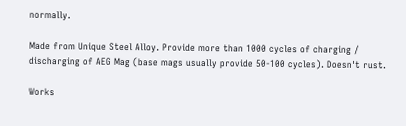normally.

Made from Unique Steel Alloy. Provide more than 1000 cycles of charging / discharging of AEG Mag (base mags usually provide 50-100 cycles). Doesn't rust.

Works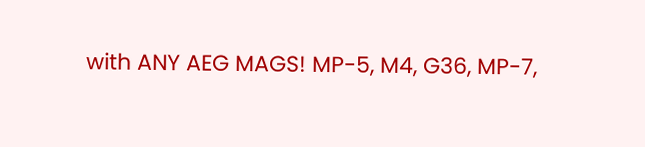with ANY AEG MAGS! MP-5, M4, G36, MP-7,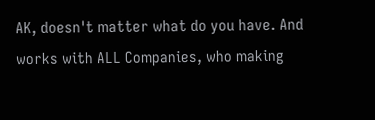AK, doesn't matter what do you have. And works with ALL Companies, who making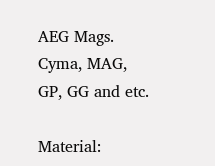AEG Mags. Cyma, MAG, GP, GG and etc.

Material: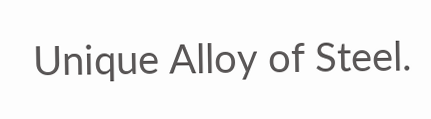Unique Alloy of Steel.